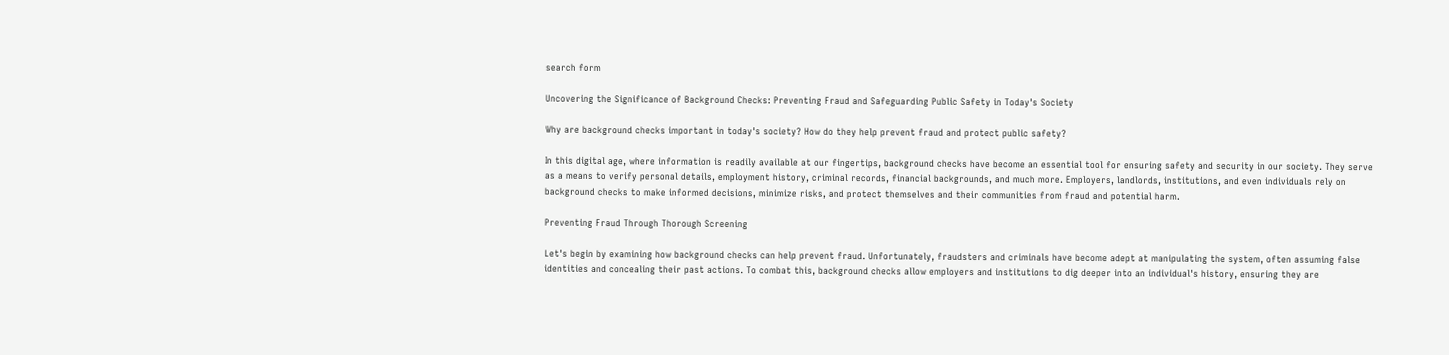search form

Uncovering the Significance of Background Checks: Preventing Fraud and Safeguarding Public Safety in Today's Society

Why are background checks important in today's society? How do they help prevent fraud and protect public safety?

In this digital age, where information is readily available at our fingertips, background checks have become an essential tool for ensuring safety and security in our society. They serve as a means to verify personal details, employment history, criminal records, financial backgrounds, and much more. Employers, landlords, institutions, and even individuals rely on background checks to make informed decisions, minimize risks, and protect themselves and their communities from fraud and potential harm.

Preventing Fraud Through Thorough Screening

Let's begin by examining how background checks can help prevent fraud. Unfortunately, fraudsters and criminals have become adept at manipulating the system, often assuming false identities and concealing their past actions. To combat this, background checks allow employers and institutions to dig deeper into an individual's history, ensuring they are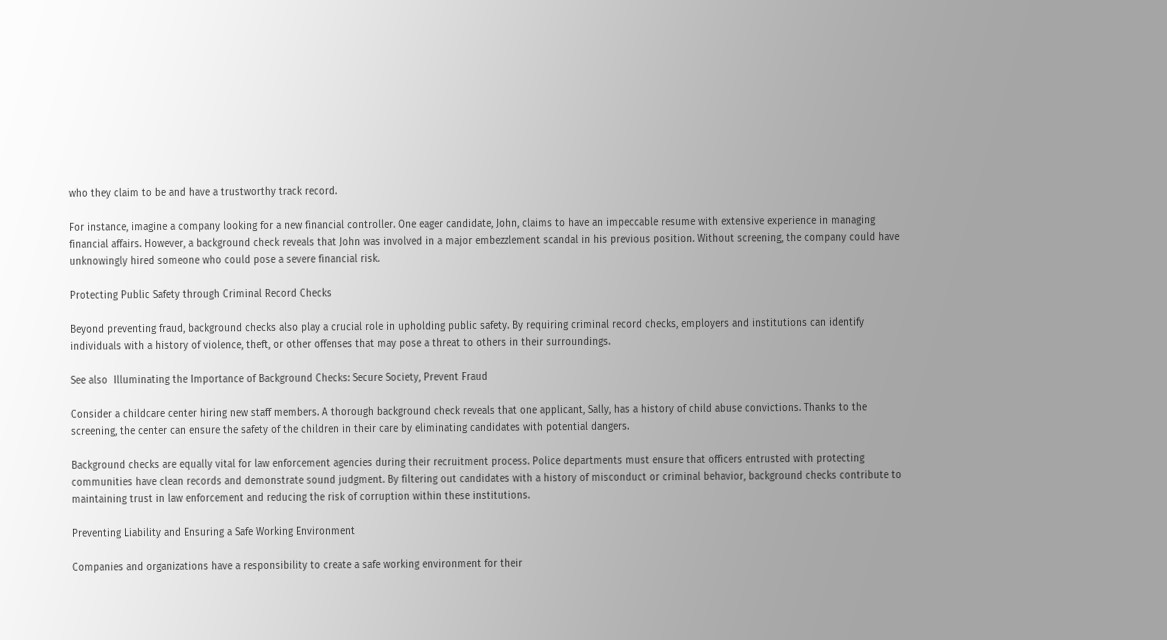who they claim to be and have a trustworthy track record.

For instance, imagine a company looking for a new financial controller. One eager candidate, John, claims to have an impeccable resume with extensive experience in managing financial affairs. However, a background check reveals that John was involved in a major embezzlement scandal in his previous position. Without screening, the company could have unknowingly hired someone who could pose a severe financial risk.

Protecting Public Safety through Criminal Record Checks

Beyond preventing fraud, background checks also play a crucial role in upholding public safety. By requiring criminal record checks, employers and institutions can identify individuals with a history of violence, theft, or other offenses that may pose a threat to others in their surroundings.

See also  Illuminating the Importance of Background Checks: Secure Society, Prevent Fraud

Consider a childcare center hiring new staff members. A thorough background check reveals that one applicant, Sally, has a history of child abuse convictions. Thanks to the screening, the center can ensure the safety of the children in their care by eliminating candidates with potential dangers.

Background checks are equally vital for law enforcement agencies during their recruitment process. Police departments must ensure that officers entrusted with protecting communities have clean records and demonstrate sound judgment. By filtering out candidates with a history of misconduct or criminal behavior, background checks contribute to maintaining trust in law enforcement and reducing the risk of corruption within these institutions.

Preventing Liability and Ensuring a Safe Working Environment

Companies and organizations have a responsibility to create a safe working environment for their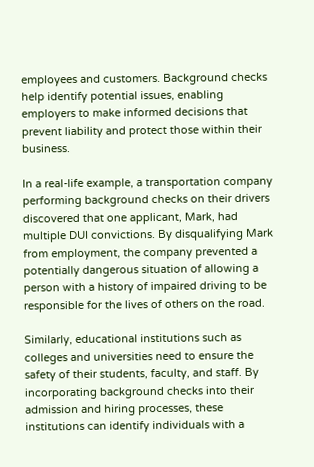employees and customers. Background checks help identify potential issues, enabling employers to make informed decisions that prevent liability and protect those within their business.

In a real-life example, a transportation company performing background checks on their drivers discovered that one applicant, Mark, had multiple DUI convictions. By disqualifying Mark from employment, the company prevented a potentially dangerous situation of allowing a person with a history of impaired driving to be responsible for the lives of others on the road.

Similarly, educational institutions such as colleges and universities need to ensure the safety of their students, faculty, and staff. By incorporating background checks into their admission and hiring processes, these institutions can identify individuals with a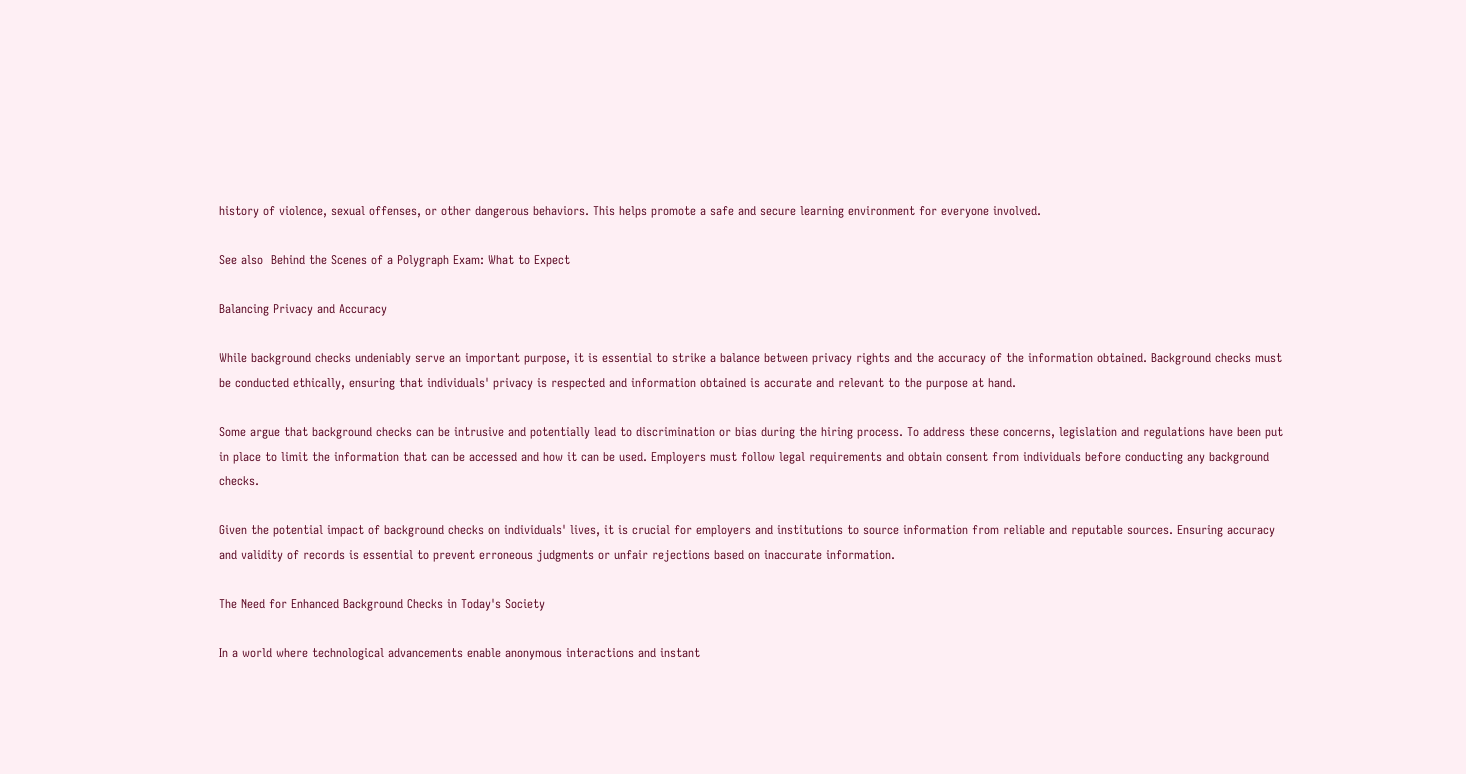history of violence, sexual offenses, or other dangerous behaviors. This helps promote a safe and secure learning environment for everyone involved.

See also  Behind the Scenes of a Polygraph Exam: What to Expect

Balancing Privacy and Accuracy

While background checks undeniably serve an important purpose, it is essential to strike a balance between privacy rights and the accuracy of the information obtained. Background checks must be conducted ethically, ensuring that individuals' privacy is respected and information obtained is accurate and relevant to the purpose at hand.

Some argue that background checks can be intrusive and potentially lead to discrimination or bias during the hiring process. To address these concerns, legislation and regulations have been put in place to limit the information that can be accessed and how it can be used. Employers must follow legal requirements and obtain consent from individuals before conducting any background checks.

Given the potential impact of background checks on individuals' lives, it is crucial for employers and institutions to source information from reliable and reputable sources. Ensuring accuracy and validity of records is essential to prevent erroneous judgments or unfair rejections based on inaccurate information.

The Need for Enhanced Background Checks in Today's Society

In a world where technological advancements enable anonymous interactions and instant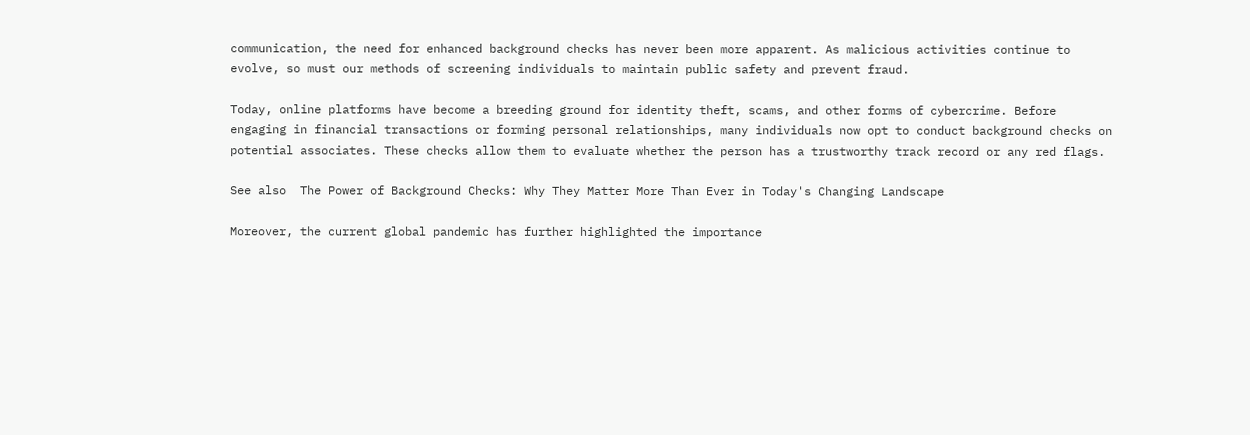communication, the need for enhanced background checks has never been more apparent. As malicious activities continue to evolve, so must our methods of screening individuals to maintain public safety and prevent fraud.

Today, online platforms have become a breeding ground for identity theft, scams, and other forms of cybercrime. Before engaging in financial transactions or forming personal relationships, many individuals now opt to conduct background checks on potential associates. These checks allow them to evaluate whether the person has a trustworthy track record or any red flags.

See also  The Power of Background Checks: Why They Matter More Than Ever in Today's Changing Landscape

Moreover, the current global pandemic has further highlighted the importance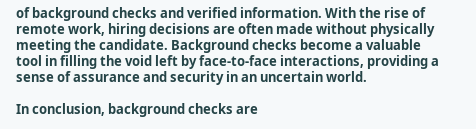of background checks and verified information. With the rise of remote work, hiring decisions are often made without physically meeting the candidate. Background checks become a valuable tool in filling the void left by face-to-face interactions, providing a sense of assurance and security in an uncertain world.

In conclusion, background checks are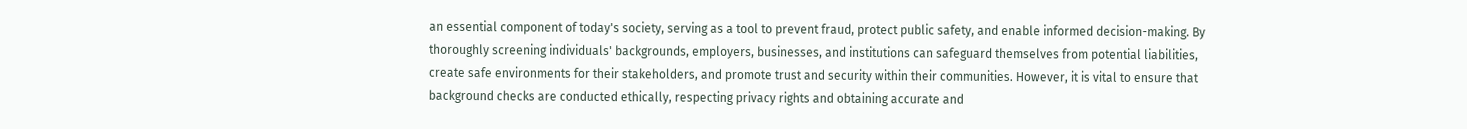an essential component of today's society, serving as a tool to prevent fraud, protect public safety, and enable informed decision-making. By thoroughly screening individuals' backgrounds, employers, businesses, and institutions can safeguard themselves from potential liabilities, create safe environments for their stakeholders, and promote trust and security within their communities. However, it is vital to ensure that background checks are conducted ethically, respecting privacy rights and obtaining accurate and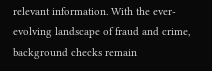relevant information. With the ever-evolving landscape of fraud and crime, background checks remain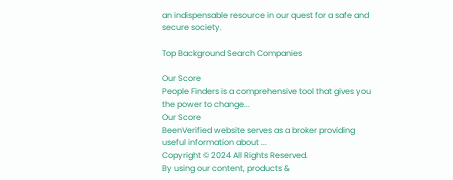an indispensable resource in our quest for a safe and secure society.

Top Background Search Companies

Our Score
People Finders is a comprehensive tool that gives you the power to change...
Our Score
BeenVerified website serves as a broker providing useful information about ...
Copyright © 2024 All Rights Reserved.
By using our content, products &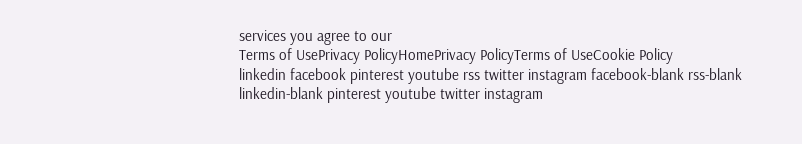services you agree to our
Terms of UsePrivacy PolicyHomePrivacy PolicyTerms of UseCookie Policy
linkedin facebook pinterest youtube rss twitter instagram facebook-blank rss-blank linkedin-blank pinterest youtube twitter instagram